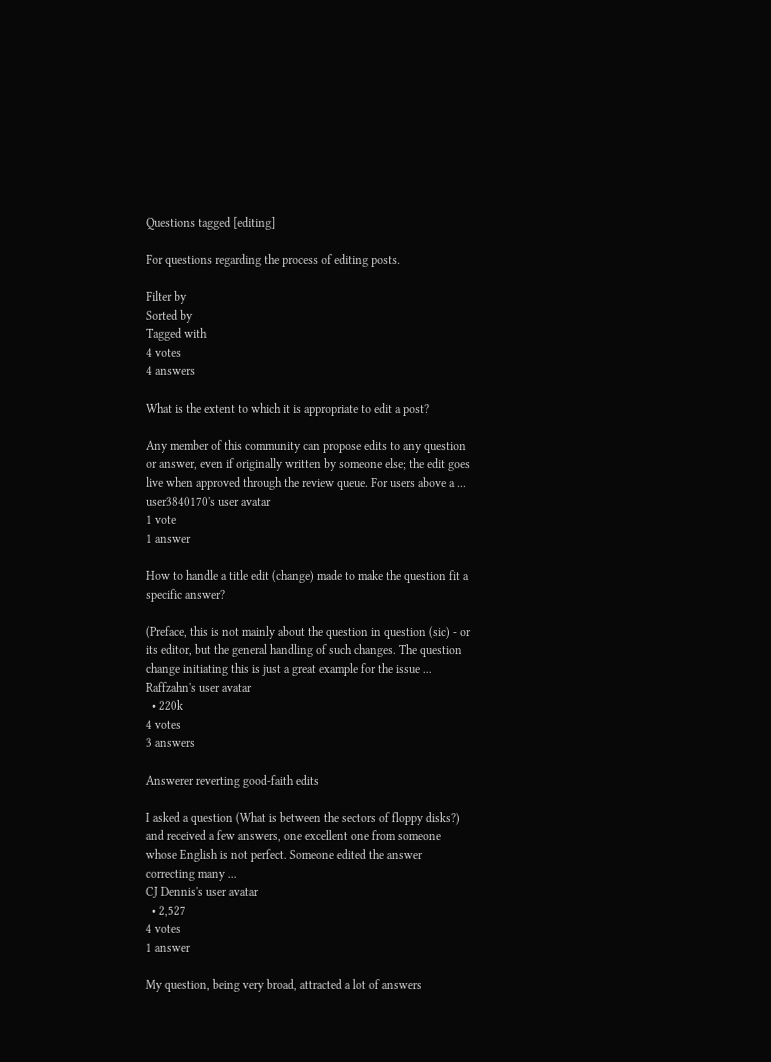Questions tagged [editing]

For questions regarding the process of editing posts.

Filter by
Sorted by
Tagged with
4 votes
4 answers

What is the extent to which it is appropriate to edit a post?

Any member of this community can propose edits to any question or answer, even if originally written by someone else; the edit goes live when approved through the review queue. For users above a ...
user3840170's user avatar
1 vote
1 answer

How to handle a title edit (change) made to make the question fit a specific answer?

(Preface, this is not mainly about the question in question (sic) - or its editor, but the general handling of such changes. The question change initiating this is just a great example for the issue ...
Raffzahn's user avatar
  • 220k
4 votes
3 answers

Answerer reverting good-faith edits

I asked a question (What is between the sectors of floppy disks?) and received a few answers, one excellent one from someone whose English is not perfect. Someone edited the answer correcting many ...
CJ Dennis's user avatar
  • 2,527
4 votes
1 answer

My question, being very broad, attracted a lot of answers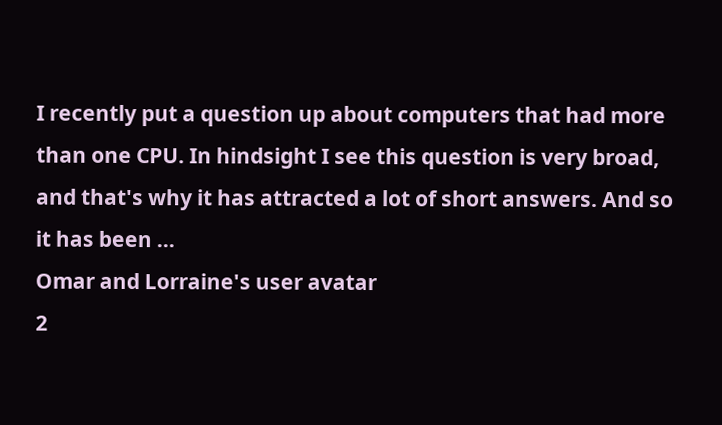I recently put a question up about computers that had more than one CPU. In hindsight I see this question is very broad, and that's why it has attracted a lot of short answers. And so it has been ...
Omar and Lorraine's user avatar
2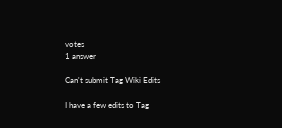votes
1 answer

Can't submit Tag Wiki Edits

I have a few edits to Tag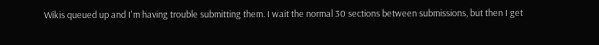Wikis queued up and I'm having trouble submitting them. I wait the normal 30 sections between submissions, but then I get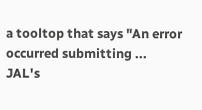a tooltop that says "An error occurred submitting ...
JAL's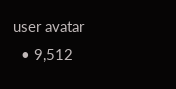user avatar
  • 9,512